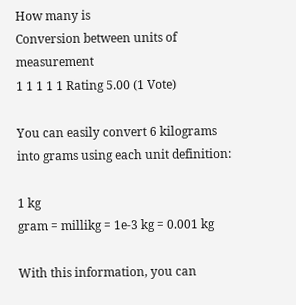How many is
Conversion between units of measurement
1 1 1 1 1 Rating 5.00 (1 Vote)

You can easily convert 6 kilograms into grams using each unit definition:

1 kg
gram = millikg = 1e-3 kg = 0.001 kg

With this information, you can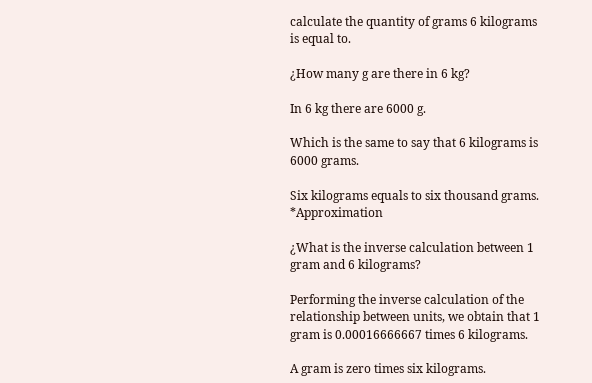calculate the quantity of grams 6 kilograms is equal to.

¿How many g are there in 6 kg?

In 6 kg there are 6000 g.

Which is the same to say that 6 kilograms is 6000 grams.

Six kilograms equals to six thousand grams. *Approximation

¿What is the inverse calculation between 1 gram and 6 kilograms?

Performing the inverse calculation of the relationship between units, we obtain that 1 gram is 0.00016666667 times 6 kilograms.

A gram is zero times six kilograms.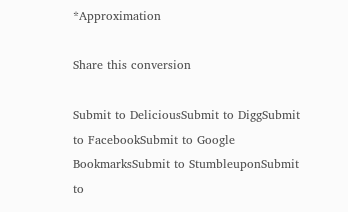*Approximation

Share this conversion

Submit to DeliciousSubmit to DiggSubmit to FacebookSubmit to Google BookmarksSubmit to StumbleuponSubmit to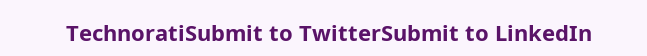TechnoratiSubmit to TwitterSubmit to LinkedIn